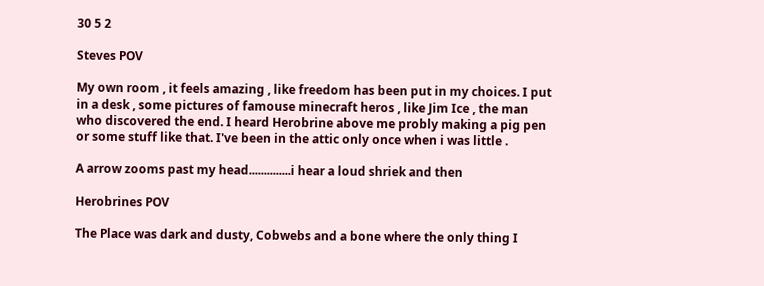30 5 2

Steves POV

My own room , it feels amazing , like freedom has been put in my choices. I put in a desk , some pictures of famouse minecraft heros , like Jim Ice , the man who discovered the end. I heard Herobrine above me probly making a pig pen or some stuff like that. I've been in the attic only once when i was little .

A arrow zooms past my head..............i hear a loud shriek and then

Herobrines POV

The Place was dark and dusty, Cobwebs and a bone where the only thing I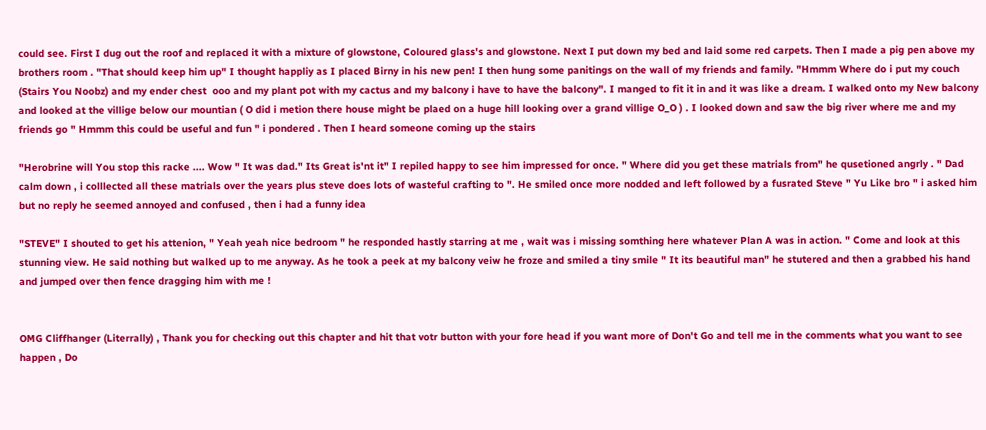could see. First I dug out the roof and replaced it with a mixture of glowstone, Coloured glass's and glowstone. Next I put down my bed and laid some red carpets. Then I made a pig pen above my brothers room . "That should keep him up" I thought happliy as I placed Birny in his new pen! I then hung some panitings on the wall of my friends and family. "Hmmm Where do i put my couch (Stairs You Noobz) and my ender chest  ooo and my plant pot with my cactus and my balcony i have to have the balcony". I manged to fit it in and it was like a dream. I walked onto my New balcony and looked at the villige below our mountian ( O did i metion there house might be plaed on a huge hill looking over a grand villige O_O ) . I looked down and saw the big river where me and my friends go " Hmmm this could be useful and fun " i pondered . Then I heard someone coming up the stairs

"Herobrine will You stop this racke .... Wow " It was dad." Its Great is'nt it" I repiled happy to see him impressed for once. " Where did you get these matrials from" he qusetioned angrly . " Dad calm down , i colllected all these matrials over the years plus steve does lots of wasteful crafting to ". He smiled once more nodded and left followed by a fusrated Steve " Yu Like bro " i asked him but no reply he seemed annoyed and confused , then i had a funny idea

"STEVE" I shouted to get his attenion, " Yeah yeah nice bedroom " he responded hastly starring at me , wait was i missing somthing here whatever Plan A was in action. " Come and look at this stunning view. He said nothing but walked up to me anyway. As he took a peek at my balcony veiw he froze and smiled a tiny smile " It its beautiful man" he stutered and then a grabbed his hand and jumped over then fence dragging him with me !


OMG Cliffhanger (Literrally) , Thank you for checking out this chapter and hit that votr button with your fore head if you want more of Don't Go and tell me in the comments what you want to see happen , Do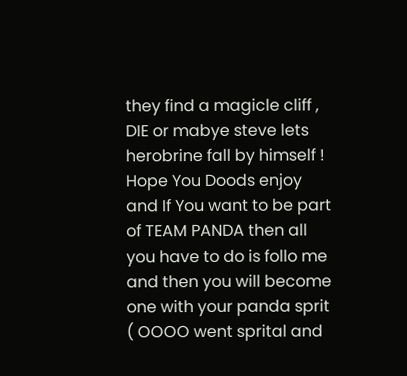they find a magicle cliff , DIE or mabye steve lets herobrine fall by himself ! Hope You Doods enjoy and If You want to be part of TEAM PANDA then all you have to do is follo me and then you will become one with your panda sprit ( OOOO went sprital and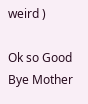weird )

Ok so Good Bye Mother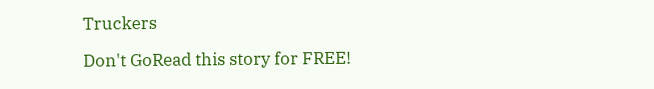Truckers

Don't GoRead this story for FREE!